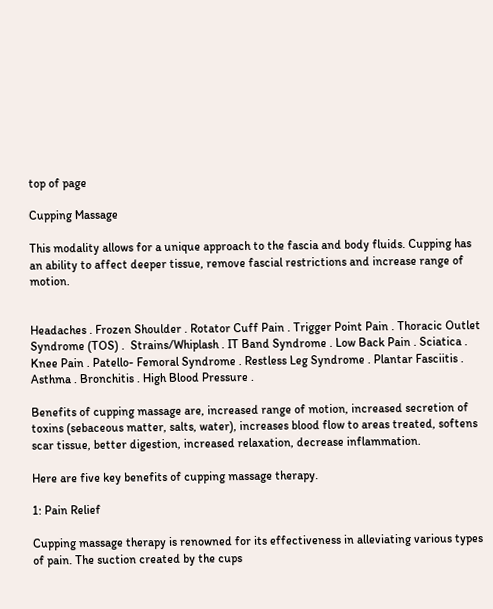top of page

Cupping Massage

This modality allows for a unique approach to the fascia and body fluids. Cupping has an ability to affect deeper tissue, remove fascial restrictions and increase range of motion.


Headaches . Frozen Shoulder . Rotator Cuff Pain . Trigger Point Pain . Thoracic Outlet Syndrome (TOS) .  Strains/Whiplash . IT Band Syndrome . Low Back Pain . Sciatica . Knee Pain . Patello- Femoral Syndrome . Restless Leg Syndrome . Plantar Fasciitis . Asthma . Bronchitis . High Blood Pressure .

Benefits of cupping massage are, increased range of motion, increased secretion of toxins (sebaceous matter, salts, water), increases blood flow to areas treated, softens scar tissue, better digestion, increased relaxation, decrease inflammation.

Here are five key benefits of cupping massage therapy.

1: Pain Relief

Cupping massage therapy is renowned for its effectiveness in alleviating various types of pain. The suction created by the cups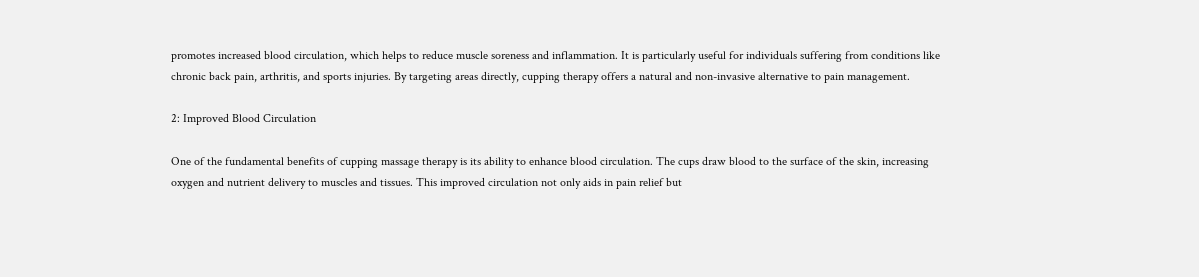promotes increased blood circulation, which helps to reduce muscle soreness and inflammation. It is particularly useful for individuals suffering from conditions like chronic back pain, arthritis, and sports injuries. By targeting areas directly, cupping therapy offers a natural and non-invasive alternative to pain management.

2: Improved Blood Circulation

One of the fundamental benefits of cupping massage therapy is its ability to enhance blood circulation. The cups draw blood to the surface of the skin, increasing oxygen and nutrient delivery to muscles and tissues. This improved circulation not only aids in pain relief but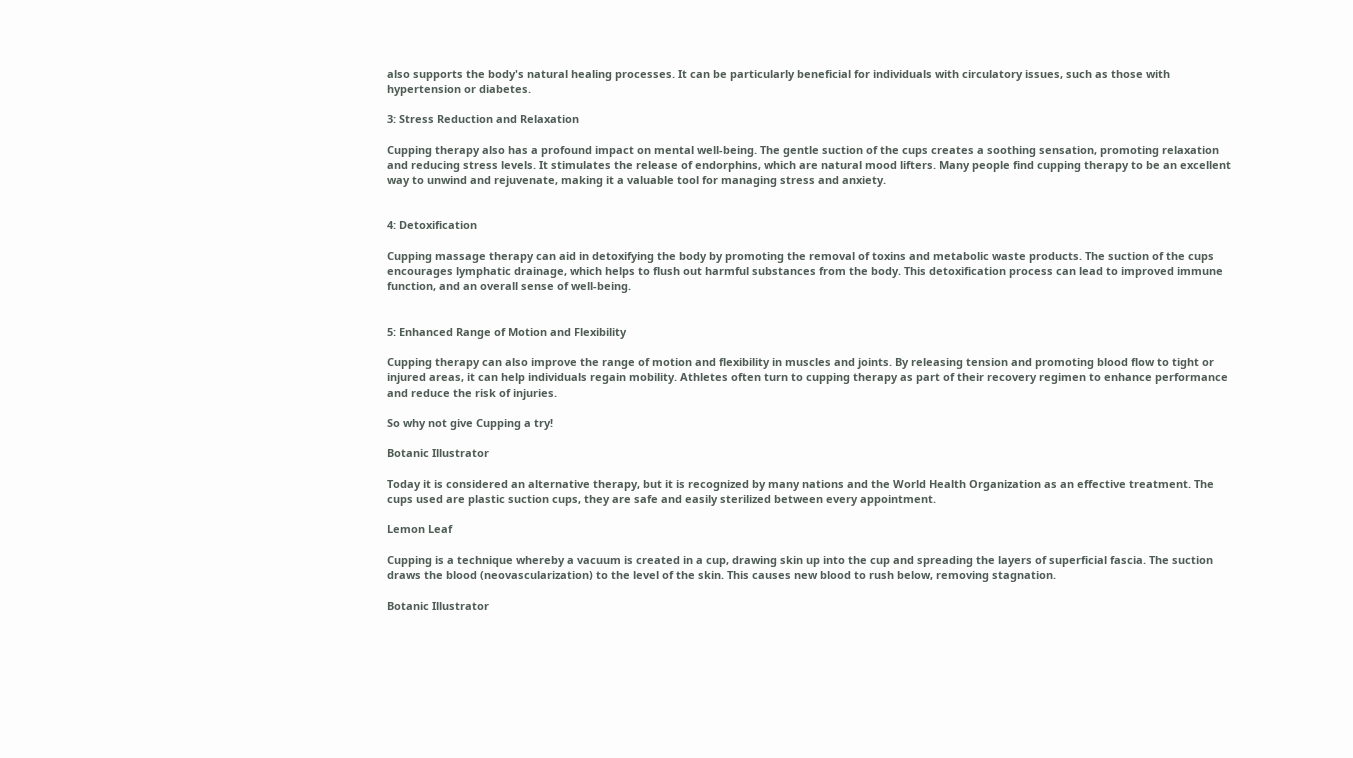also supports the body's natural healing processes. It can be particularly beneficial for individuals with circulatory issues, such as those with hypertension or diabetes.

3: Stress Reduction and Relaxation

Cupping therapy also has a profound impact on mental well-being. The gentle suction of the cups creates a soothing sensation, promoting relaxation and reducing stress levels. It stimulates the release of endorphins, which are natural mood lifters. Many people find cupping therapy to be an excellent way to unwind and rejuvenate, making it a valuable tool for managing stress and anxiety.


4: Detoxification

Cupping massage therapy can aid in detoxifying the body by promoting the removal of toxins and metabolic waste products. The suction of the cups encourages lymphatic drainage, which helps to flush out harmful substances from the body. This detoxification process can lead to improved immune function, and an overall sense of well-being.


5: Enhanced Range of Motion and Flexibility

Cupping therapy can also improve the range of motion and flexibility in muscles and joints. By releasing tension and promoting blood flow to tight or injured areas, it can help individuals regain mobility. Athletes often turn to cupping therapy as part of their recovery regimen to enhance performance and reduce the risk of injuries.

So why not give Cupping a try!

Botanic Illustrator

Today it is considered an alternative therapy, but it is recognized by many nations and the World Health Organization as an effective treatment. The cups used are plastic suction cups, they are safe and easily sterilized between every appointment.

Lemon Leaf

Cupping is a technique whereby a vacuum is created in a cup, drawing skin up into the cup and spreading the layers of superficial fascia. The suction draws the blood (neovascularization) to the level of the skin. This causes new blood to rush below, removing stagnation.

Botanic Illustrator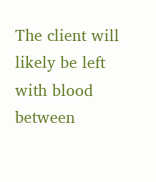The client will likely be left with blood between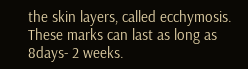the skin layers, called ecchymosis. These marks can last as long as 8days- 2 weeks.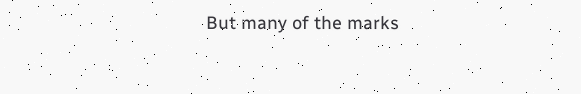But many of the marks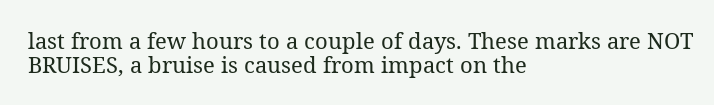last from a few hours to a couple of days. These marks are NOT BRUISES, a bruise is caused from impact on the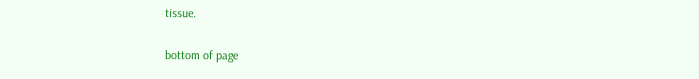tissue.

bottom of page